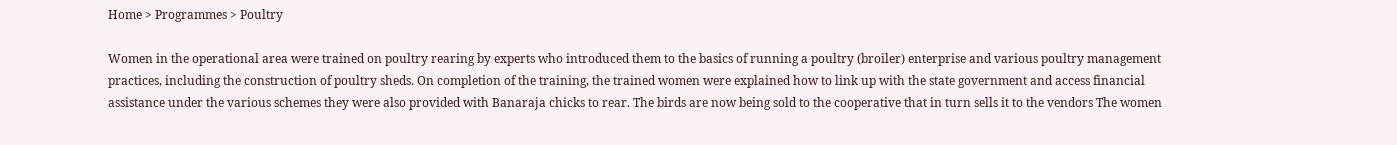Home > Programmes > Poultry

Women in the operational area were trained on poultry rearing by experts who introduced them to the basics of running a poultry (broiler) enterprise and various poultry management practices, including the construction of poultry sheds. On completion of the training, the trained women were explained how to link up with the state government and access financial assistance under the various schemes they were also provided with Banaraja chicks to rear. The birds are now being sold to the cooperative that in turn sells it to the vendors The women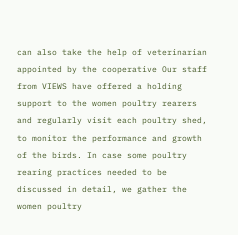can also take the help of veterinarian appointed by the cooperative Our staff from VIEWS have offered a holding support to the women poultry rearers and regularly visit each poultry shed, to monitor the performance and growth of the birds. In case some poultry rearing practices needed to be discussed in detail, we gather the women poultry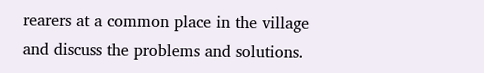rearers at a common place in the village and discuss the problems and solutions.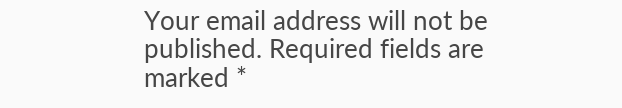Your email address will not be published. Required fields are marked *